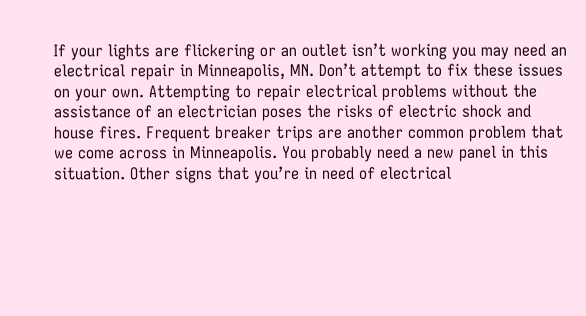If your lights are flickering or an outlet isn’t working you may need an electrical repair in Minneapolis, MN. Don’t attempt to fix these issues on your own. Attempting to repair electrical problems without the assistance of an electrician poses the risks of electric shock and house fires. Frequent breaker trips are another common problem that we come across in Minneapolis. You probably need a new panel in this situation. Other signs that you’re in need of electrical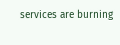services are burning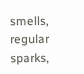smells, regular sparks,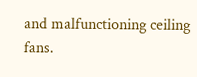and malfunctioning ceiling fans.